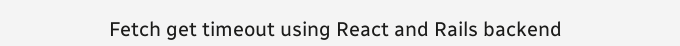Fetch get timeout using React and Rails backend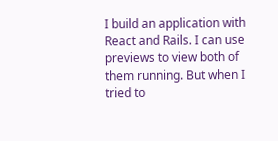I build an application with React and Rails. I can use previews to view both of them running. But when I tried to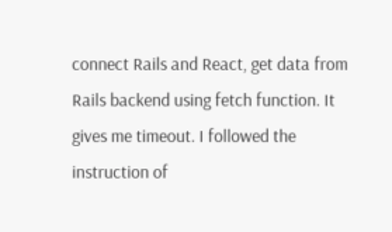connect Rails and React, get data from Rails backend using fetch function. It gives me timeout. I followed the instruction of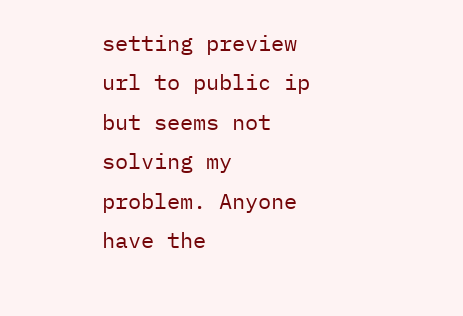setting preview url to public ip but seems not solving my problem. Anyone have the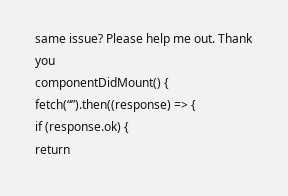same issue? Please help me out. Thank you
componentDidMount() {
fetch(“”).then((response) => {
if (response.ok) {
return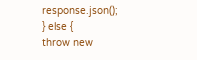response.json();
} else {
throw new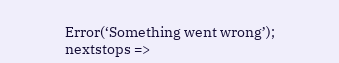Error(‘Something went wrong’);
nextstops =>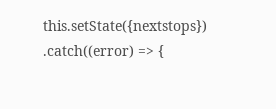this.setState({nextstops})
.catch((error) => {